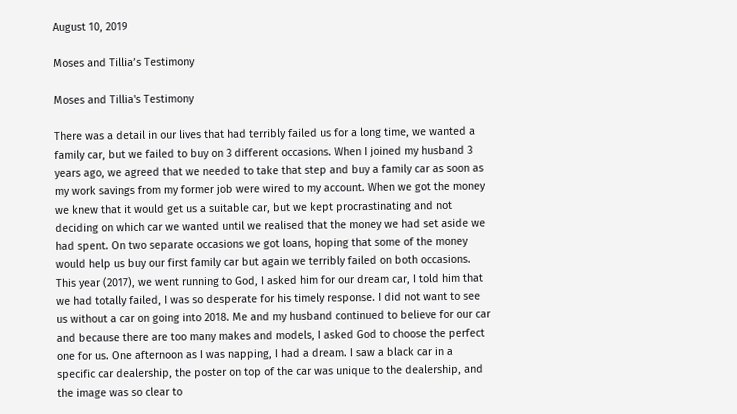August 10, 2019

Moses and Tillia’s Testimony

Moses and Tillia's Testimony

There was a detail in our lives that had terribly failed us for a long time, we wanted a family car, but we failed to buy on 3 different occasions. When I joined my husband 3 years ago, we agreed that we needed to take that step and buy a family car as soon as my work savings from my former job were wired to my account. When we got the money we knew that it would get us a suitable car, but we kept procrastinating and not deciding on which car we wanted until we realised that the money we had set aside we had spent. On two separate occasions we got loans, hoping that some of the money would help us buy our first family car but again we terribly failed on both occasions. This year (2017), we went running to God, I asked him for our dream car, I told him that we had totally failed, I was so desperate for his timely response. I did not want to see us without a car on going into 2018. Me and my husband continued to believe for our car and because there are too many makes and models, I asked God to choose the perfect one for us. One afternoon as I was napping, I had a dream. I saw a black car in a specific car dealership, the poster on top of the car was unique to the dealership, and the image was so clear to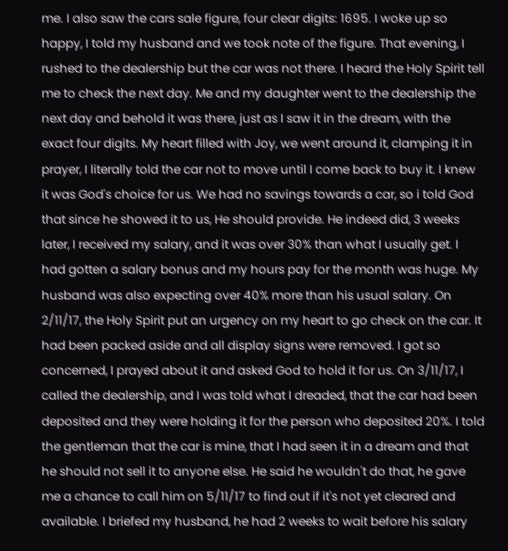me. I also saw the cars sale figure, four clear digits: 1695. I woke up so happy, I told my husband and we took note of the figure. That evening, I rushed to the dealership but the car was not there. I heard the Holy Spirit tell me to check the next day. Me and my daughter went to the dealership the next day and behold it was there, just as I saw it in the dream, with the exact four digits. My heart filled with Joy, we went around it, clamping it in prayer, I literally told the car not to move until I come back to buy it. I knew it was God's choice for us. We had no savings towards a car, so i told God that since he showed it to us, He should provide. He indeed did, 3 weeks later, I received my salary, and it was over 30% than what I usually get. I had gotten a salary bonus and my hours pay for the month was huge. My husband was also expecting over 40% more than his usual salary. On 2/11/17, the Holy Spirit put an urgency on my heart to go check on the car. It had been packed aside and all display signs were removed. I got so concerned, I prayed about it and asked God to hold it for us. On 3/11/17, I called the dealership, and I was told what I dreaded, that the car had been deposited and they were holding it for the person who deposited 20%. I told the gentleman that the car is mine, that I had seen it in a dream and that he should not sell it to anyone else. He said he wouldn't do that, he gave me a chance to call him on 5/11/17 to find out if it's not yet cleared and available. I briefed my husband, he had 2 weeks to wait before his salary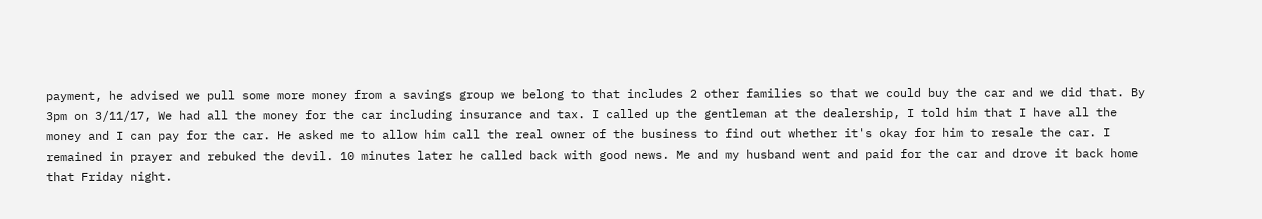payment, he advised we pull some more money from a savings group we belong to that includes 2 other families so that we could buy the car and we did that. By 3pm on 3/11/17, We had all the money for the car including insurance and tax. I called up the gentleman at the dealership, I told him that I have all the money and I can pay for the car. He asked me to allow him call the real owner of the business to find out whether it's okay for him to resale the car. I remained in prayer and rebuked the devil. 10 minutes later he called back with good news. Me and my husband went and paid for the car and drove it back home that Friday night.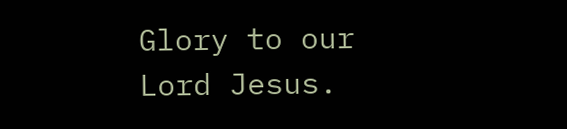Glory to our Lord Jesus.